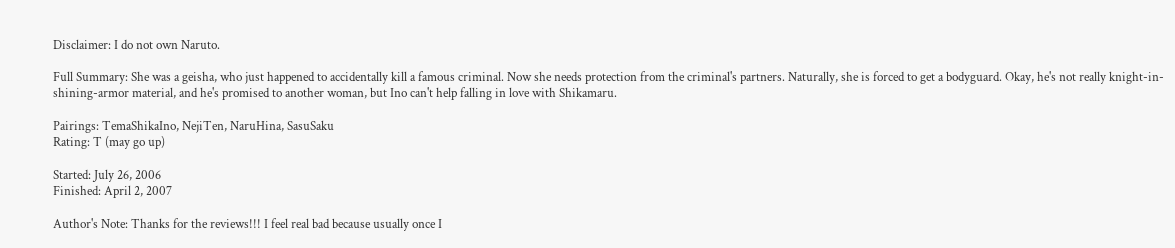Disclaimer: I do not own Naruto.

Full Summary: She was a geisha, who just happened to accidentally kill a famous criminal. Now she needs protection from the criminal's partners. Naturally, she is forced to get a bodyguard. Okay, he's not really knight-in-shining-armor material, and he's promised to another woman, but Ino can't help falling in love with Shikamaru.

Pairings: TemaShikaIno, NejiTen, NaruHina, SasuSaku
Rating: T (may go up)

Started: July 26, 2006
Finished: April 2, 2007

Author's Note: Thanks for the reviews!!! I feel real bad because usually once I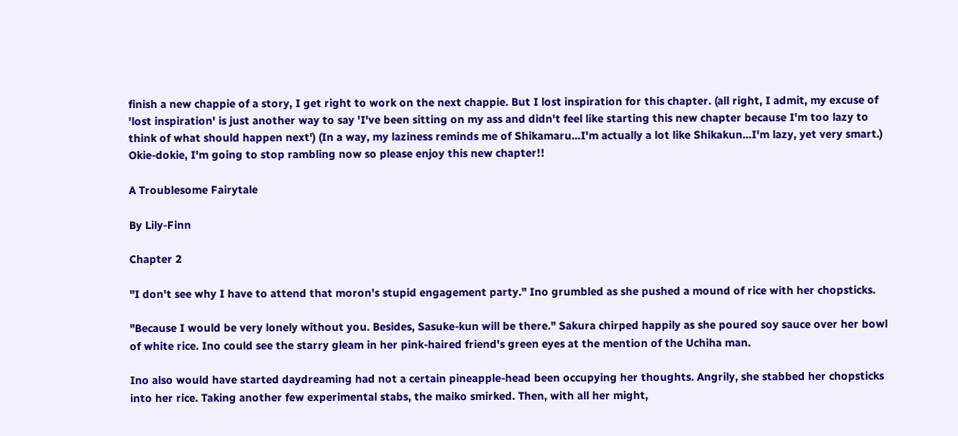finish a new chappie of a story, I get right to work on the next chappie. But I lost inspiration for this chapter. (all right, I admit, my excuse of 'lost inspiration' is just another way to say 'I've been sitting on my ass and didn't feel like starting this new chapter because I'm too lazy to think of what should happen next') (In a way, my laziness reminds me of Shikamaru...I'm actually a lot like Shikakun...I'm lazy, yet very smart.) Okie-dokie, I'm going to stop rambling now so please enjoy this new chapter!!

A Troublesome Fairytale

By Lily-Finn

Chapter 2

"I don't see why I have to attend that moron's stupid engagement party." Ino grumbled as she pushed a mound of rice with her chopsticks.

"Because I would be very lonely without you. Besides, Sasuke-kun will be there." Sakura chirped happily as she poured soy sauce over her bowl of white rice. Ino could see the starry gleam in her pink-haired friend's green eyes at the mention of the Uchiha man.

Ino also would have started daydreaming had not a certain pineapple-head been occupying her thoughts. Angrily, she stabbed her chopsticks into her rice. Taking another few experimental stabs, the maiko smirked. Then, with all her might,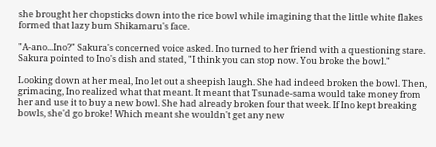she brought her chopsticks down into the rice bowl while imagining that the little white flakes formed that lazy bum Shikamaru's face.

"A-ano...Ino?" Sakura's concerned voice asked. Ino turned to her friend with a questioning stare. Sakura pointed to Ino's dish and stated, "I think you can stop now. You broke the bowl."

Looking down at her meal, Ino let out a sheepish laugh. She had indeed broken the bowl. Then, grimacing, Ino realized what that meant. It meant that Tsunade-sama would take money from her and use it to buy a new bowl. She had already broken four that week. If Ino kept breaking bowls, she'd go broke! Which meant she wouldn't get any new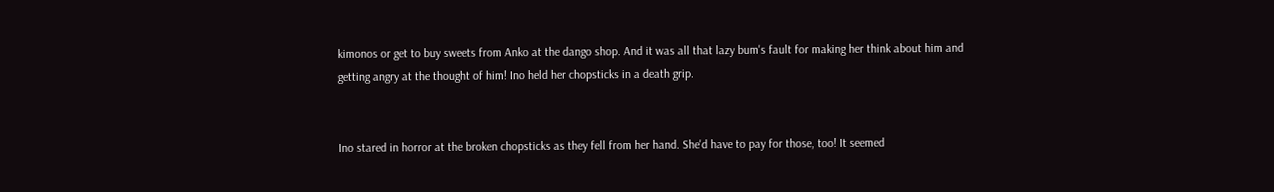kimonos or get to buy sweets from Anko at the dango shop. And it was all that lazy bum's fault for making her think about him and getting angry at the thought of him! Ino held her chopsticks in a death grip.


Ino stared in horror at the broken chopsticks as they fell from her hand. She'd have to pay for those, too! It seemed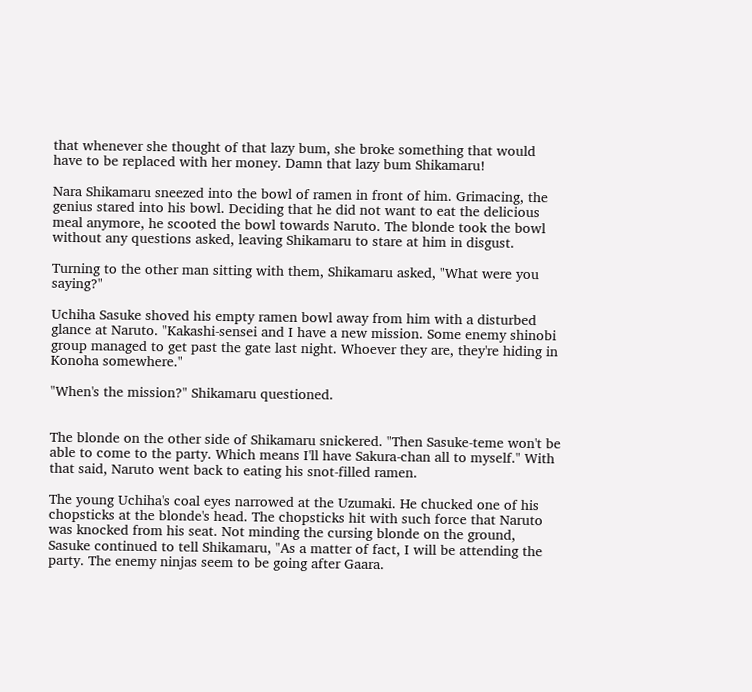that whenever she thought of that lazy bum, she broke something that would have to be replaced with her money. Damn that lazy bum Shikamaru!

Nara Shikamaru sneezed into the bowl of ramen in front of him. Grimacing, the genius stared into his bowl. Deciding that he did not want to eat the delicious meal anymore, he scooted the bowl towards Naruto. The blonde took the bowl without any questions asked, leaving Shikamaru to stare at him in disgust.

Turning to the other man sitting with them, Shikamaru asked, "What were you saying?"

Uchiha Sasuke shoved his empty ramen bowl away from him with a disturbed glance at Naruto. "Kakashi-sensei and I have a new mission. Some enemy shinobi group managed to get past the gate last night. Whoever they are, they're hiding in Konoha somewhere."

"When's the mission?" Shikamaru questioned.


The blonde on the other side of Shikamaru snickered. "Then Sasuke-teme won't be able to come to the party. Which means I'll have Sakura-chan all to myself." With that said, Naruto went back to eating his snot-filled ramen.

The young Uchiha's coal eyes narrowed at the Uzumaki. He chucked one of his chopsticks at the blonde's head. The chopsticks hit with such force that Naruto was knocked from his seat. Not minding the cursing blonde on the ground, Sasuke continued to tell Shikamaru, "As a matter of fact, I will be attending the party. The enemy ninjas seem to be going after Gaara.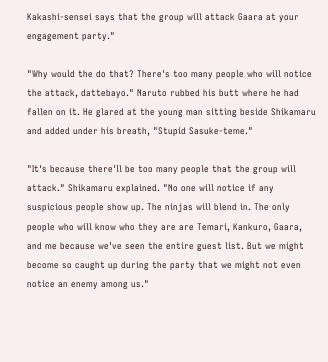Kakashi-sensei says that the group will attack Gaara at your engagement party."

"Why would the do that? There's too many people who will notice the attack, dattebayo." Naruto rubbed his butt where he had fallen on it. He glared at the young man sitting beside Shikamaru and added under his breath, "Stupid Sasuke-teme."

"It's because there'll be too many people that the group will attack." Shikamaru explained. "No one will notice if any suspicious people show up. The ninjas will blend in. The only people who will know who they are are Temari, Kankuro, Gaara, and me because we've seen the entire guest list. But we might become so caught up during the party that we might not even notice an enemy among us."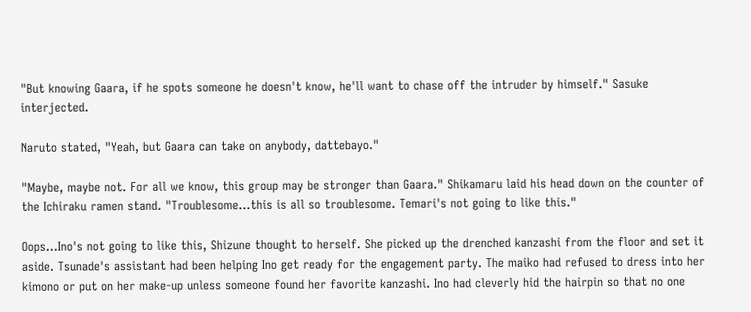"But knowing Gaara, if he spots someone he doesn't know, he'll want to chase off the intruder by himself." Sasuke interjected.

Naruto stated, "Yeah, but Gaara can take on anybody, dattebayo."

"Maybe, maybe not. For all we know, this group may be stronger than Gaara." Shikamaru laid his head down on the counter of the Ichiraku ramen stand. "Troublesome...this is all so troublesome. Temari's not going to like this."

Oops...Ino's not going to like this, Shizune thought to herself. She picked up the drenched kanzashi from the floor and set it aside. Tsunade's assistant had been helping Ino get ready for the engagement party. The maiko had refused to dress into her kimono or put on her make-up unless someone found her favorite kanzashi. Ino had cleverly hid the hairpin so that no one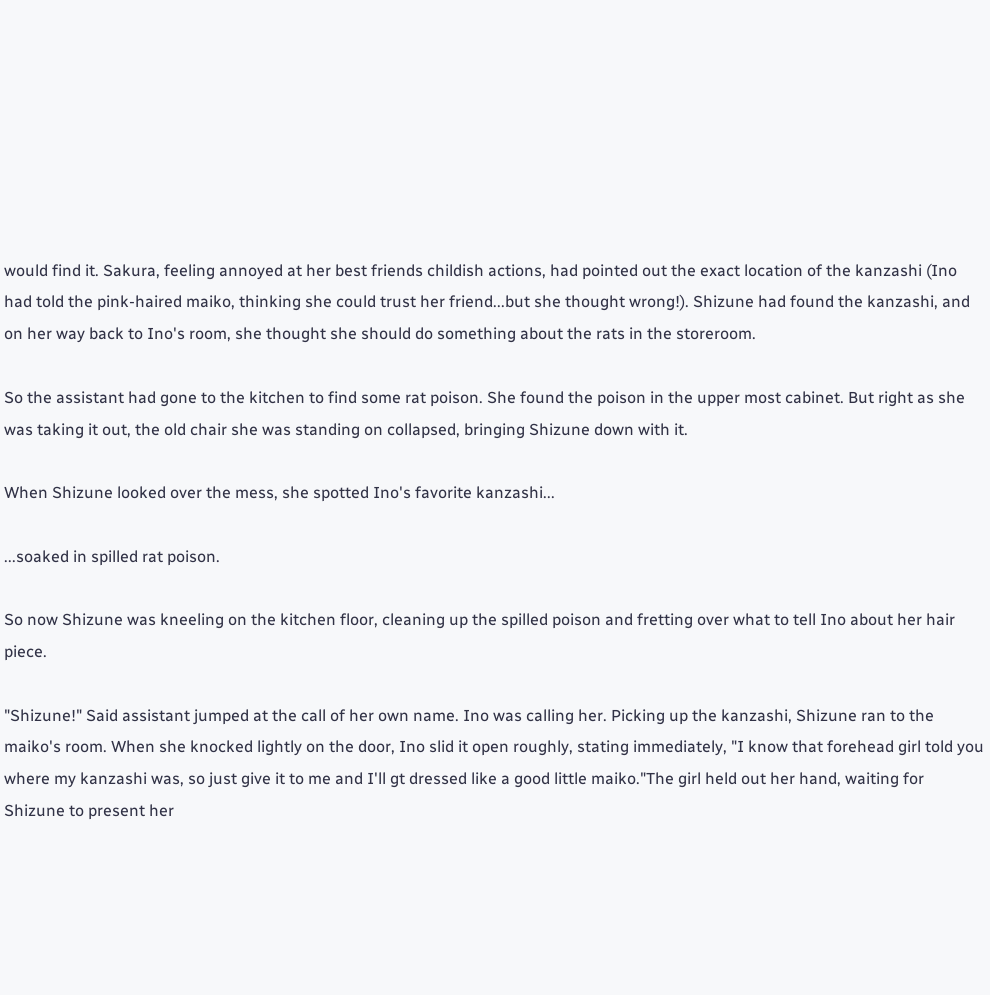would find it. Sakura, feeling annoyed at her best friends childish actions, had pointed out the exact location of the kanzashi (Ino had told the pink-haired maiko, thinking she could trust her friend...but she thought wrong!). Shizune had found the kanzashi, and on her way back to Ino's room, she thought she should do something about the rats in the storeroom.

So the assistant had gone to the kitchen to find some rat poison. She found the poison in the upper most cabinet. But right as she was taking it out, the old chair she was standing on collapsed, bringing Shizune down with it.

When Shizune looked over the mess, she spotted Ino's favorite kanzashi...

...soaked in spilled rat poison.

So now Shizune was kneeling on the kitchen floor, cleaning up the spilled poison and fretting over what to tell Ino about her hair piece.

"Shizune!" Said assistant jumped at the call of her own name. Ino was calling her. Picking up the kanzashi, Shizune ran to the maiko's room. When she knocked lightly on the door, Ino slid it open roughly, stating immediately, "I know that forehead girl told you where my kanzashi was, so just give it to me and I'll gt dressed like a good little maiko."The girl held out her hand, waiting for Shizune to present her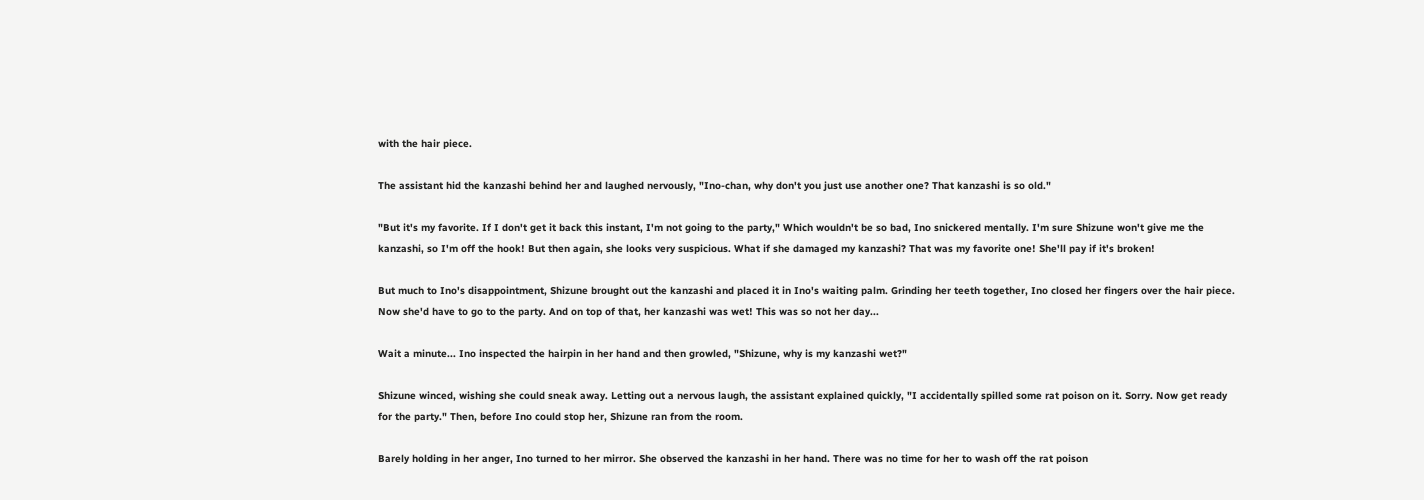with the hair piece.

The assistant hid the kanzashi behind her and laughed nervously, "Ino-chan, why don't you just use another one? That kanzashi is so old."

"But it's my favorite. If I don't get it back this instant, I'm not going to the party," Which wouldn't be so bad, Ino snickered mentally. I'm sure Shizune won't give me the kanzashi, so I'm off the hook! But then again, she looks very suspicious. What if she damaged my kanzashi? That was my favorite one! She'll pay if it's broken!

But much to Ino's disappointment, Shizune brought out the kanzashi and placed it in Ino's waiting palm. Grinding her teeth together, Ino closed her fingers over the hair piece. Now she'd have to go to the party. And on top of that, her kanzashi was wet! This was so not her day...

Wait a minute... Ino inspected the hairpin in her hand and then growled, "Shizune, why is my kanzashi wet?"

Shizune winced, wishing she could sneak away. Letting out a nervous laugh, the assistant explained quickly, "I accidentally spilled some rat poison on it. Sorry. Now get ready for the party." Then, before Ino could stop her, Shizune ran from the room.

Barely holding in her anger, Ino turned to her mirror. She observed the kanzashi in her hand. There was no time for her to wash off the rat poison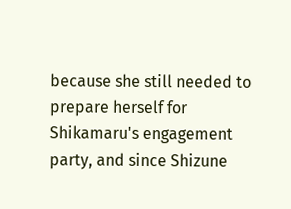because she still needed to prepare herself for Shikamaru's engagement party, and since Shizune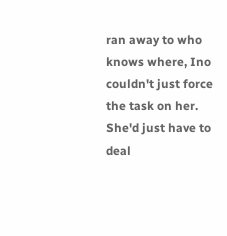ran away to who knows where, Ino couldn't just force the task on her. She'd just have to deal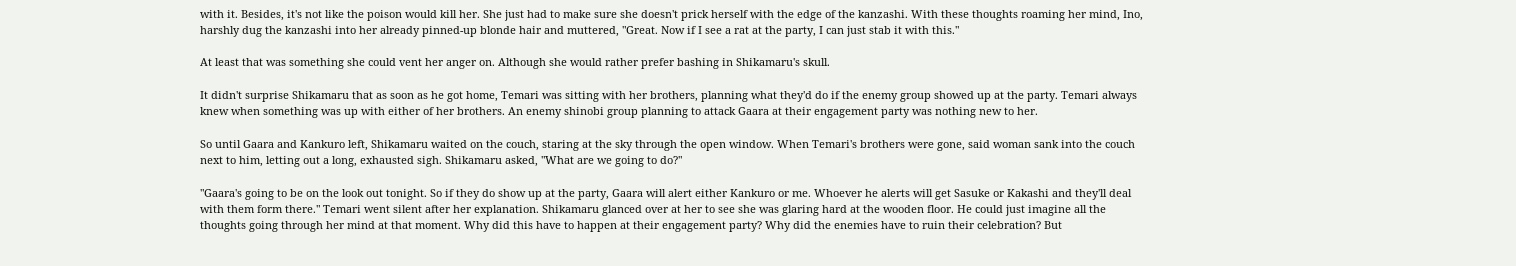with it. Besides, it's not like the poison would kill her. She just had to make sure she doesn't prick herself with the edge of the kanzashi. With these thoughts roaming her mind, Ino, harshly dug the kanzashi into her already pinned-up blonde hair and muttered, "Great. Now if I see a rat at the party, I can just stab it with this."

At least that was something she could vent her anger on. Although she would rather prefer bashing in Shikamaru's skull.

It didn't surprise Shikamaru that as soon as he got home, Temari was sitting with her brothers, planning what they'd do if the enemy group showed up at the party. Temari always knew when something was up with either of her brothers. An enemy shinobi group planning to attack Gaara at their engagement party was nothing new to her.

So until Gaara and Kankuro left, Shikamaru waited on the couch, staring at the sky through the open window. When Temari's brothers were gone, said woman sank into the couch next to him, letting out a long, exhausted sigh. Shikamaru asked, "What are we going to do?"

"Gaara's going to be on the look out tonight. So if they do show up at the party, Gaara will alert either Kankuro or me. Whoever he alerts will get Sasuke or Kakashi and they'll deal with them form there." Temari went silent after her explanation. Shikamaru glanced over at her to see she was glaring hard at the wooden floor. He could just imagine all the thoughts going through her mind at that moment. Why did this have to happen at their engagement party? Why did the enemies have to ruin their celebration? But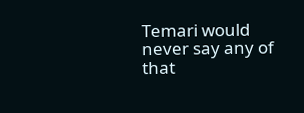Temari would never say any of that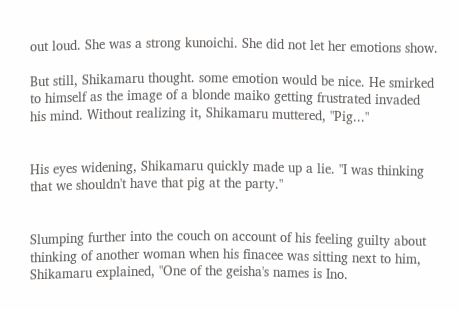out loud. She was a strong kunoichi. She did not let her emotions show.

But still, Shikamaru thought. some emotion would be nice. He smirked to himself as the image of a blonde maiko getting frustrated invaded his mind. Without realizing it, Shikamaru muttered, "Pig..."


His eyes widening, Shikamaru quickly made up a lie. "I was thinking that we shouldn't have that pig at the party."


Slumping further into the couch on account of his feeling guilty about thinking of another woman when his finacee was sitting next to him, Shikamaru explained, "One of the geisha's names is Ino.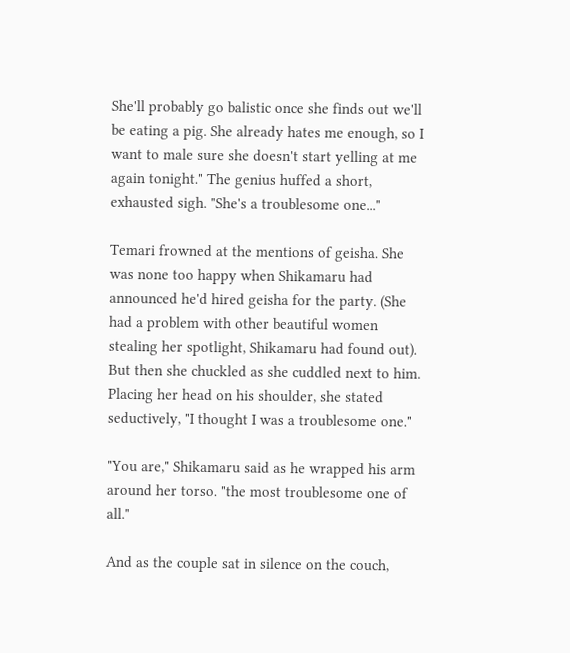She'll probably go balistic once she finds out we'll be eating a pig. She already hates me enough, so I want to male sure she doesn't start yelling at me again tonight." The genius huffed a short, exhausted sigh. "She's a troublesome one..."

Temari frowned at the mentions of geisha. She was none too happy when Shikamaru had announced he'd hired geisha for the party. (She had a problem with other beautiful women stealing her spotlight, Shikamaru had found out). But then she chuckled as she cuddled next to him. Placing her head on his shoulder, she stated seductively, "I thought I was a troublesome one."

"You are," Shikamaru said as he wrapped his arm around her torso. "the most troublesome one of all."

And as the couple sat in silence on the couch,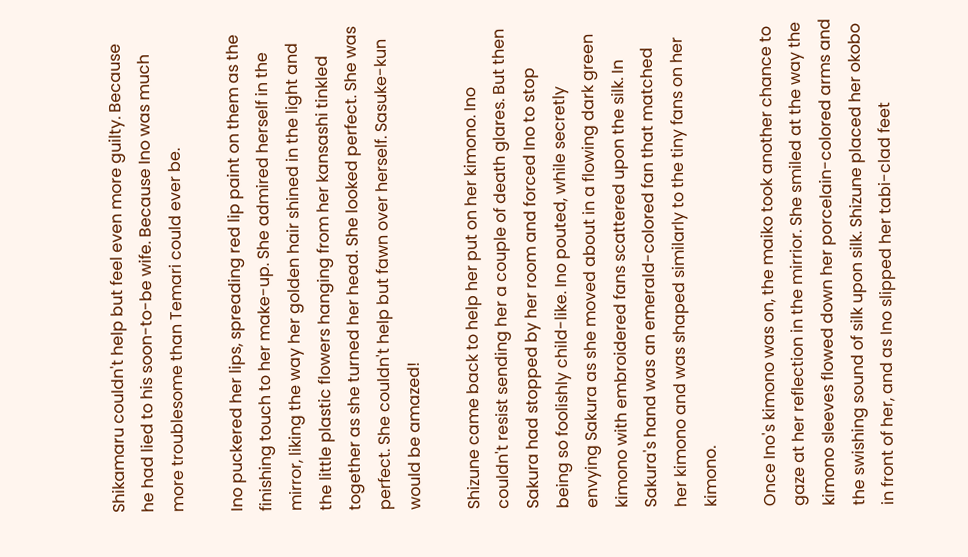Shikamaru couldn't help but feel even more guilty. Because he had lied to his soon-to-be wife. Because Ino was much more troublesome than Temari could ever be.

Ino puckered her lips, spreading red lip paint on them as the finishing touch to her make-up. She admired herself in the mirror, liking the way her golden hair shined in the light and the little plastic flowers hanging from her kansashi tinkled together as she turned her head. She looked perfect. She was perfect. She couldn't help but fawn over herself. Sasuke-kun would be amazed!

Shizune came back to help her put on her kimono. Ino couldn't resist sending her a couple of death glares. But then Sakura had stopped by her room and forced Ino to stop being so foolishly child-like. Ino pouted, while secretly envying Sakura as she moved about in a flowing dark green kimono with embroidered fans scattered upon the silk. In Sakura's hand was an emerald-colored fan that matched her kimono and was shaped similarly to the tiny fans on her kimono.

Once Ino's kimono was on, the maiko took another chance to gaze at her reflection in the mirrior. She smiled at the way the kimono sleeves flowed down her porcelain-colored arms and the swishing sound of silk upon silk. Shizune placed her okobo in front of her, and as Ino slipped her tabi-clad feet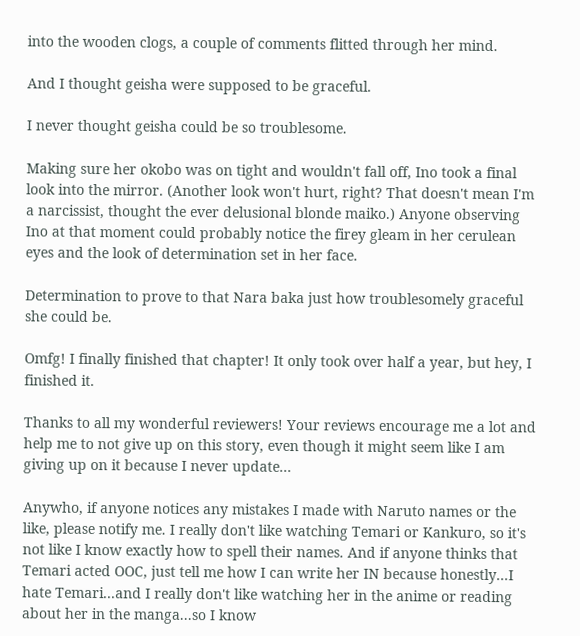into the wooden clogs, a couple of comments flitted through her mind.

And I thought geisha were supposed to be graceful.

I never thought geisha could be so troublesome.

Making sure her okobo was on tight and wouldn't fall off, Ino took a final look into the mirror. (Another look won't hurt, right? That doesn't mean I'm a narcissist, thought the ever delusional blonde maiko.) Anyone observing Ino at that moment could probably notice the firey gleam in her cerulean eyes and the look of determination set in her face.

Determination to prove to that Nara baka just how troublesomely graceful she could be.

Omfg! I finally finished that chapter! It only took over half a year, but hey, I finished it.

Thanks to all my wonderful reviewers! Your reviews encourage me a lot and help me to not give up on this story, even though it might seem like I am giving up on it because I never update...

Anywho, if anyone notices any mistakes I made with Naruto names or the like, please notify me. I really don't like watching Temari or Kankuro, so it's not like I know exactly how to spell their names. And if anyone thinks that Temari acted OOC, just tell me how I can write her IN because honestly...I hate Temari...and I really don't like watching her in the anime or reading about her in the manga...so I know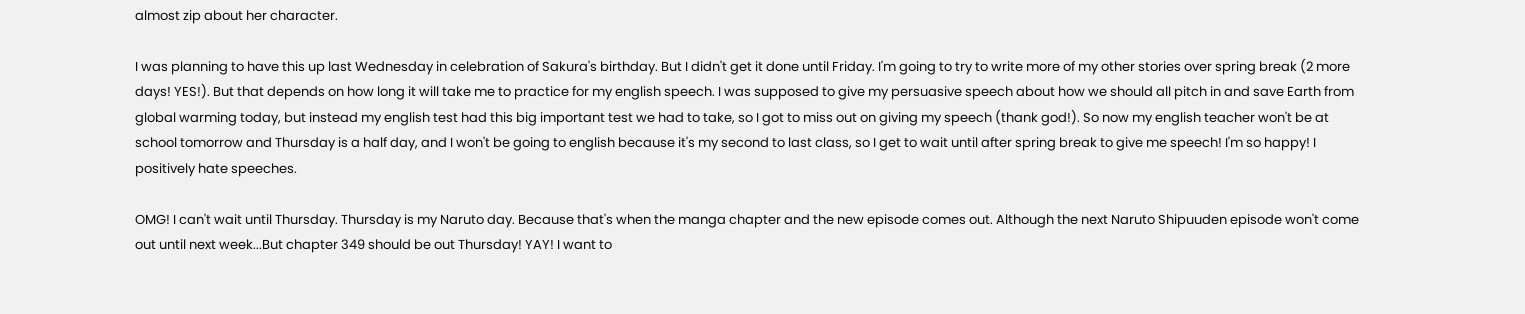almost zip about her character.

I was planning to have this up last Wednesday in celebration of Sakura's birthday. But I didn't get it done until Friday. I'm going to try to write more of my other stories over spring break (2 more days! YES!). But that depends on how long it will take me to practice for my english speech. I was supposed to give my persuasive speech about how we should all pitch in and save Earth from global warming today, but instead my english test had this big important test we had to take, so I got to miss out on giving my speech (thank god!). So now my english teacher won't be at school tomorrow and Thursday is a half day, and I won't be going to english because it's my second to last class, so I get to wait until after spring break to give me speech! I'm so happy! I positively hate speeches.

OMG! I can't wait until Thursday. Thursday is my Naruto day. Because that's when the manga chapter and the new episode comes out. Although the next Naruto Shipuuden episode won't come out until next week...But chapter 349 should be out Thursday! YAY! I want to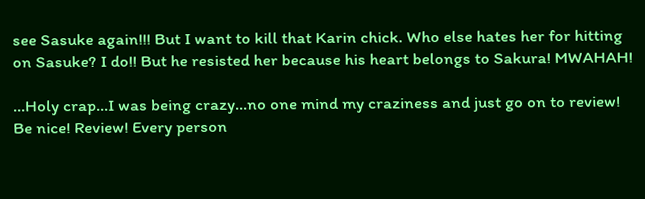see Sasuke again!!! But I want to kill that Karin chick. Who else hates her for hitting on Sasuke? I do!! But he resisted her because his heart belongs to Sakura! MWAHAH!

...Holy crap...I was being crazy...no one mind my craziness and just go on to review! Be nice! Review! Every person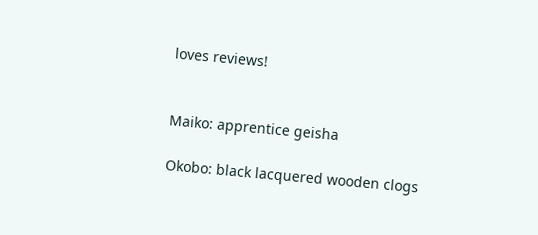loves reviews!


Maiko: apprentice geisha

Okobo: black lacquered wooden clogs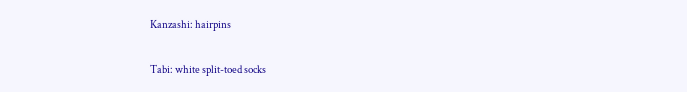Kanzashi: hairpins

Tabi: white split-toed socks